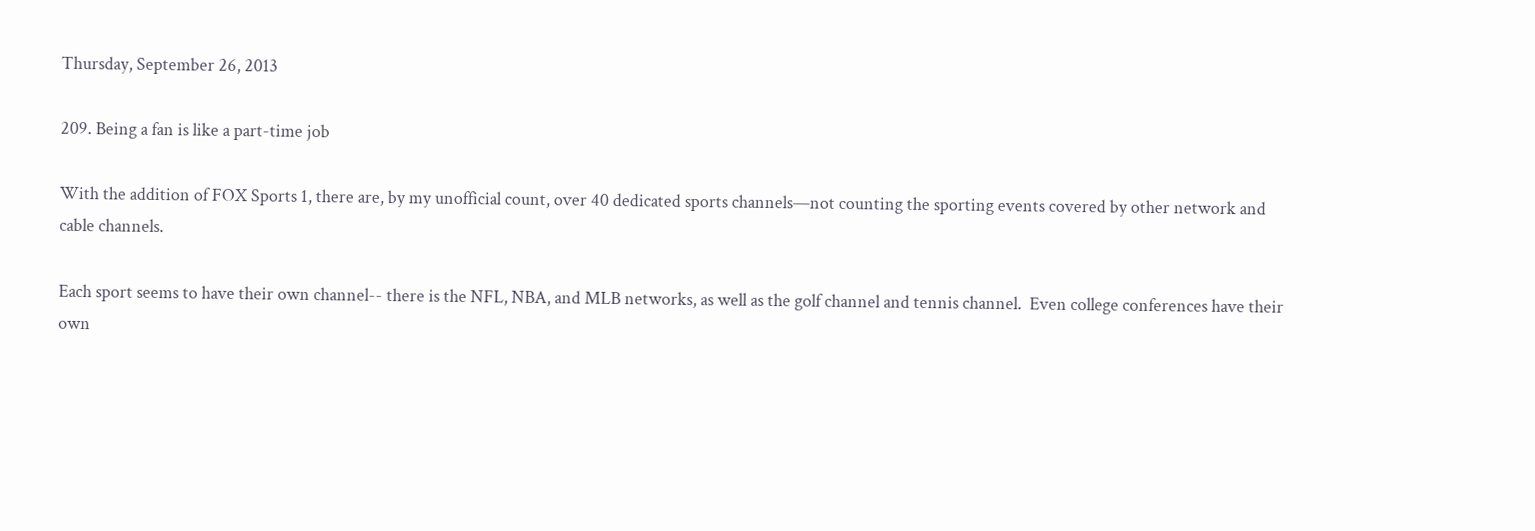Thursday, September 26, 2013

209. Being a fan is like a part-time job

With the addition of FOX Sports 1, there are, by my unofficial count, over 40 dedicated sports channels—not counting the sporting events covered by other network and cable channels.

Each sport seems to have their own channel-- there is the NFL, NBA, and MLB networks, as well as the golf channel and tennis channel.  Even college conferences have their own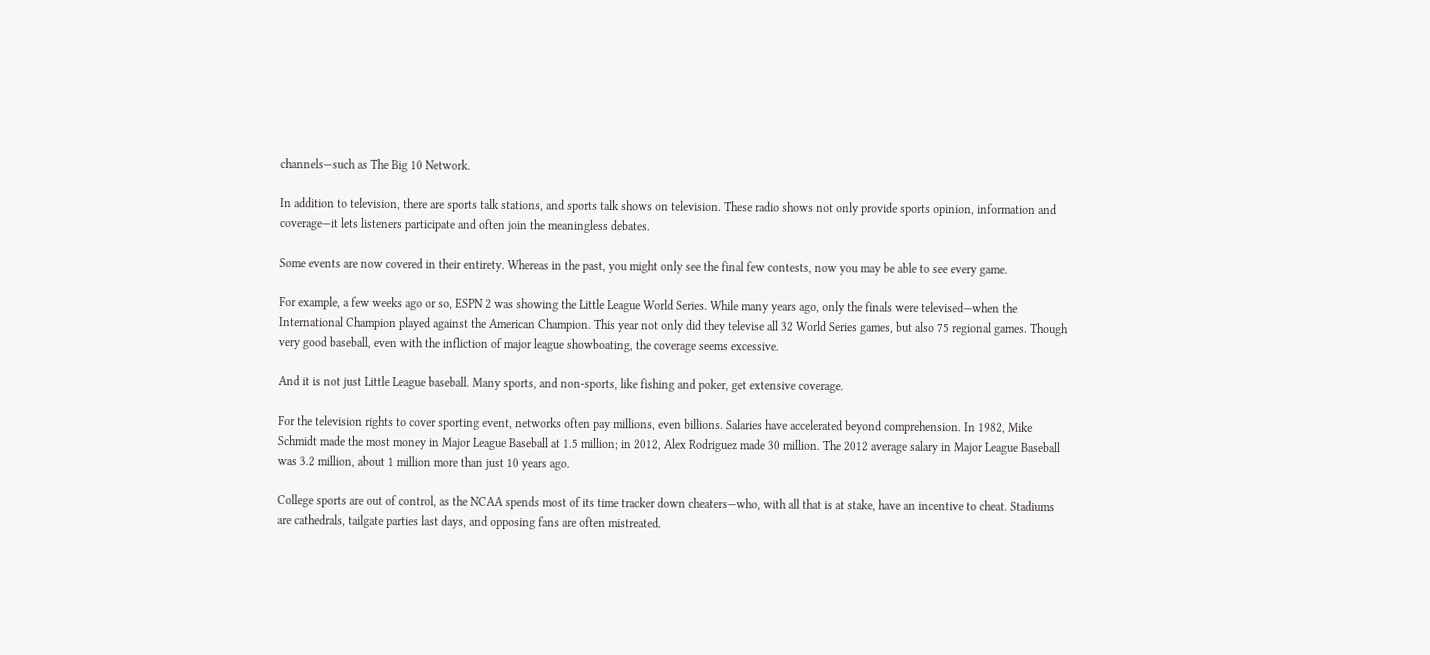channels—such as The Big 10 Network.

In addition to television, there are sports talk stations, and sports talk shows on television. These radio shows not only provide sports opinion, information and coverage—it lets listeners participate and often join the meaningless debates.

Some events are now covered in their entirety. Whereas in the past, you might only see the final few contests, now you may be able to see every game.

For example, a few weeks ago or so, ESPN 2 was showing the Little League World Series. While many years ago, only the finals were televised—when the International Champion played against the American Champion. This year not only did they televise all 32 World Series games, but also 75 regional games. Though very good baseball, even with the infliction of major league showboating, the coverage seems excessive.

And it is not just Little League baseball. Many sports, and non-sports, like fishing and poker, get extensive coverage.

For the television rights to cover sporting event, networks often pay millions, even billions. Salaries have accelerated beyond comprehension. In 1982, Mike Schmidt made the most money in Major League Baseball at 1.5 million; in 2012, Alex Rodriguez made 30 million. The 2012 average salary in Major League Baseball was 3.2 million, about 1 million more than just 10 years ago.

College sports are out of control, as the NCAA spends most of its time tracker down cheaters—who, with all that is at stake, have an incentive to cheat. Stadiums are cathedrals, tailgate parties last days, and opposing fans are often mistreated.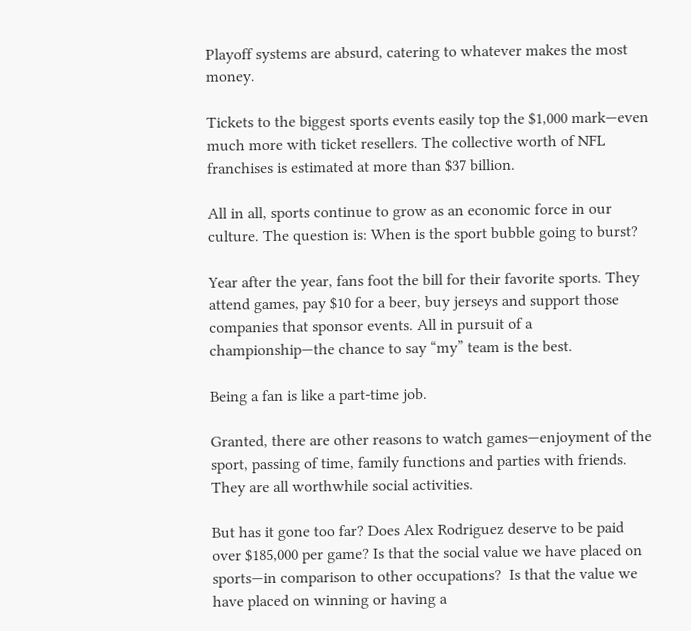Playoff systems are absurd, catering to whatever makes the most money.

Tickets to the biggest sports events easily top the $1,000 mark—even much more with ticket resellers. The collective worth of NFL franchises is estimated at more than $37 billion.

All in all, sports continue to grow as an economic force in our culture. The question is: When is the sport bubble going to burst?

Year after the year, fans foot the bill for their favorite sports. They attend games, pay $10 for a beer, buy jerseys and support those companies that sponsor events. All in pursuit of a championship—the chance to say “my” team is the best.

Being a fan is like a part-time job.

Granted, there are other reasons to watch games—enjoyment of the sport, passing of time, family functions and parties with friends. They are all worthwhile social activities.

But has it gone too far? Does Alex Rodriguez deserve to be paid over $185,000 per game? Is that the social value we have placed on sports—in comparison to other occupations?  Is that the value we have placed on winning or having a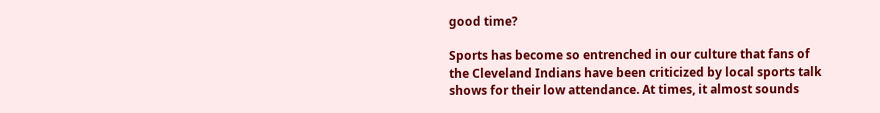good time?

Sports has become so entrenched in our culture that fans of the Cleveland Indians have been criticized by local sports talk shows for their low attendance. At times, it almost sounds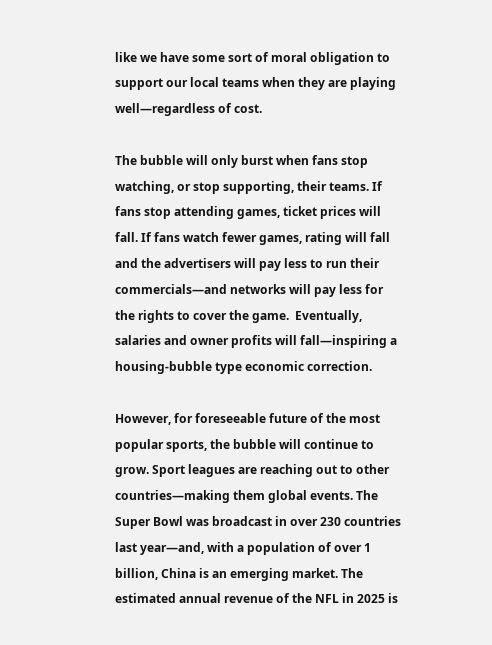like we have some sort of moral obligation to support our local teams when they are playing well—regardless of cost.

The bubble will only burst when fans stop watching, or stop supporting, their teams. If fans stop attending games, ticket prices will fall. If fans watch fewer games, rating will fall and the advertisers will pay less to run their commercials—and networks will pay less for the rights to cover the game.  Eventually, salaries and owner profits will fall—inspiring a housing-bubble type economic correction.

However, for foreseeable future of the most popular sports, the bubble will continue to grow. Sport leagues are reaching out to other countries—making them global events. The Super Bowl was broadcast in over 230 countries last year—and, with a population of over 1 billion, China is an emerging market. The estimated annual revenue of the NFL in 2025 is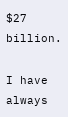$27 billion.

I have always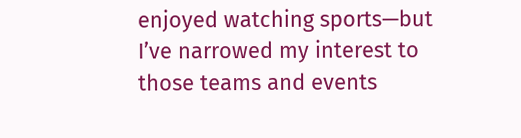enjoyed watching sports—but I’ve narrowed my interest to those teams and events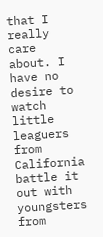that I really care about. I have no desire to watch little leaguers from California battle it out with youngsters from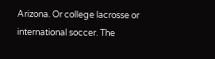Arizona. Or college lacrosse or international soccer. The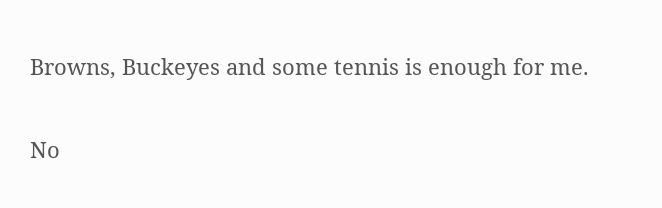Browns, Buckeyes and some tennis is enough for me.

No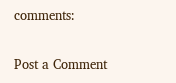comments:

Post a Comment